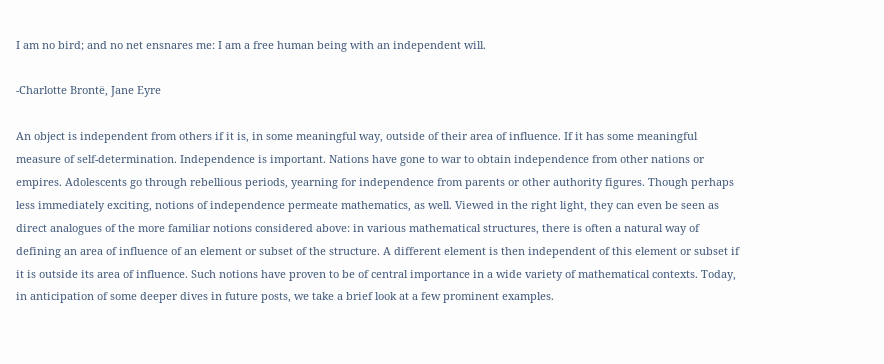I am no bird; and no net ensnares me: I am a free human being with an independent will.

-Charlotte Brontë, Jane Eyre

An object is independent from others if it is, in some meaningful way, outside of their area of influence. If it has some meaningful measure of self-determination. Independence is important. Nations have gone to war to obtain independence from other nations or empires. Adolescents go through rebellious periods, yearning for independence from parents or other authority figures. Though perhaps less immediately exciting, notions of independence permeate mathematics, as well. Viewed in the right light, they can even be seen as direct analogues of the more familiar notions considered above: in various mathematical structures, there is often a natural way of defining an area of influence of an element or subset of the structure. A different element is then independent of this element or subset if it is outside its area of influence. Such notions have proven to be of central importance in a wide variety of mathematical contexts. Today, in anticipation of some deeper dives in future posts, we take a brief look at a few prominent examples.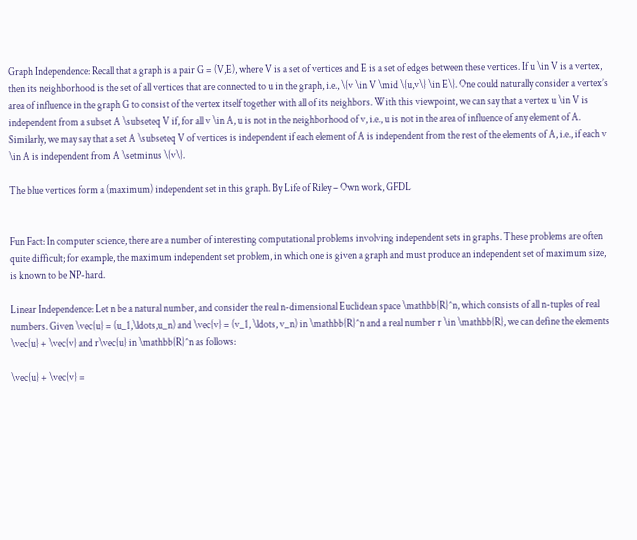Graph Independence: Recall that a graph is a pair G = (V,E), where V is a set of vertices and E is a set of edges between these vertices. If u \in V is a vertex, then its neighborhood is the set of all vertices that are connected to u in the graph, i.e., \{v \in V \mid \{u,v\} \in E\}. One could naturally consider a vertex’s area of influence in the graph G to consist of the vertex itself together with all of its neighbors. With this viewpoint, we can say that a vertex u \in V is independent from a subset A \subseteq V if, for all v \in A, u is not in the neighborhood of v, i.e., u is not in the area of influence of any element of A. Similarly, we may say that a set A \subseteq V of vertices is independent if each element of A is independent from the rest of the elements of A, i.e., if each v \in A is independent from A \setminus \{v\}.

The blue vertices form a (maximum) independent set in this graph. By Life of Riley – Own work, GFDL


Fun Fact: In computer science, there are a number of interesting computational problems involving independent sets in graphs. These problems are often quite difficult; for example, the maximum independent set problem, in which one is given a graph and must produce an independent set of maximum size, is known to be NP-hard.

Linear Independence: Let n be a natural number, and consider the real n-dimensional Euclidean space \mathbb{R}^n, which consists of all n-tuples of real numbers. Given \vec{u} = (u_1,\ldots,u_n) and \vec{v} = (v_1, \ldots, v_n) in \mathbb{R}^n and a real number r \in \mathbb{R}, we can define the elements \vec{u} + \vec{v} and r\vec{u} in \mathbb{R}^n as follows:

\vec{u} + \vec{v} =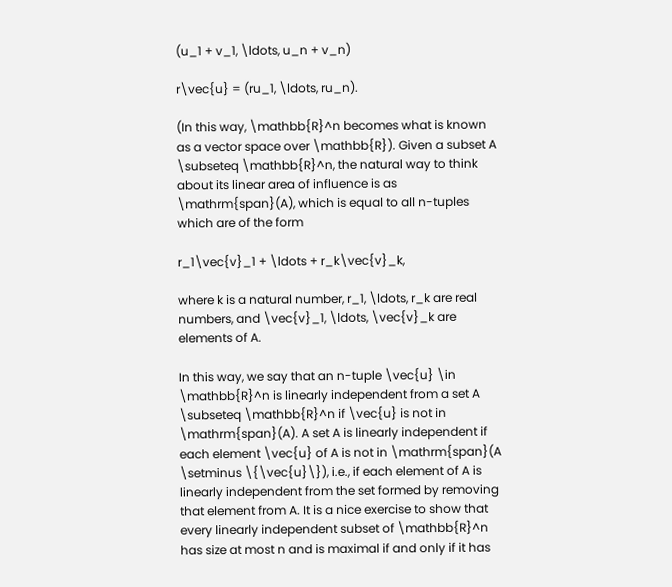(u_1 + v_1, \ldots, u_n + v_n)

r\vec{u} = (ru_1, \ldots, ru_n).

(In this way, \mathbb{R}^n becomes what is known as a vector space over \mathbb{R}). Given a subset A \subseteq \mathbb{R}^n, the natural way to think about its linear area of influence is as \mathrm{span}(A), which is equal to all n-tuples which are of the form

r_1\vec{v}_1 + \ldots + r_k\vec{v}_k,

where k is a natural number, r_1, \ldots, r_k are real numbers, and \vec{v}_1, \ldots, \vec{v}_k are elements of A.

In this way, we say that an n-tuple \vec{u} \in \mathbb{R}^n is linearly independent from a set A \subseteq \mathbb{R}^n if \vec{u} is not in \mathrm{span}(A). A set A is linearly independent if each element \vec{u} of A is not in \mathrm{span}(A \setminus \{\vec{u}\}), i.e., if each element of A is linearly independent from the set formed by removing that element from A. It is a nice exercise to show that every linearly independent subset of \mathbb{R}^n has size at most n and is maximal if and only if it has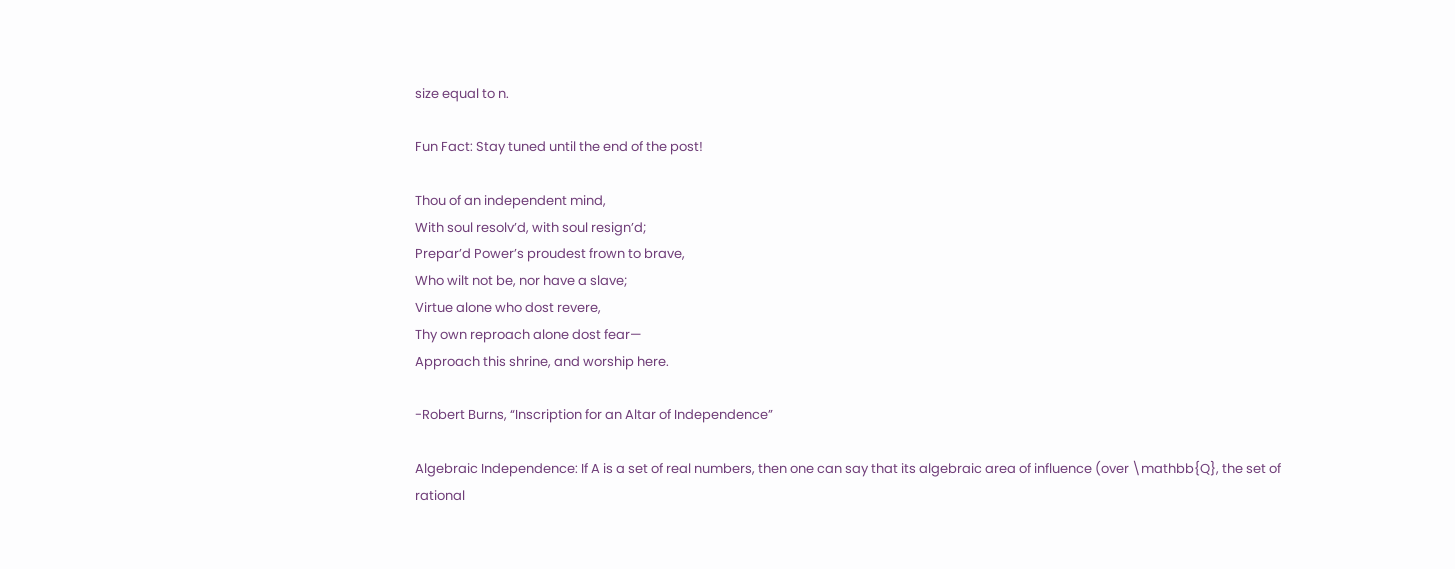size equal to n.

Fun Fact: Stay tuned until the end of the post!

Thou of an independent mind,
With soul resolv’d, with soul resign’d;
Prepar’d Power’s proudest frown to brave,
Who wilt not be, nor have a slave;
Virtue alone who dost revere,
Thy own reproach alone dost fear—
Approach this shrine, and worship here.

-Robert Burns, “Inscription for an Altar of Independence”

Algebraic Independence: If A is a set of real numbers, then one can say that its algebraic area of influence (over \mathbb{Q}, the set of rational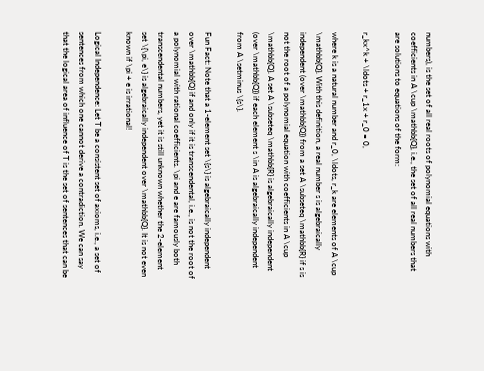numbers), is the set of all real roots of polynomial equations with coefficients in A \cup \mathbb{Q}, i.e., the set of all real numbers that are solutions to equations of the form:

r_kx^k + \ldots + r_1x + r_0 = 0,

where k is a natural number and r_0, \ldots, r_k are elements of A \cup \mathbb{Q}. With this definition, a real number s is algebraically independent (over \mathbb{Q}) from a set A \subseteq \mathbb{R} if s is not the root of a polynomial equation with coefficients in A \cup \mathbb{Q}. A set A \subseteq \mathbb{R} is algebraically independent (over \mathbb{Q}) if each element s \in A is algebraically independent from A \setminus \{s\}.

Fun Fact: Note that a 1-element set \{s\} is algebraically independent over \mathbb{Q} if and only if it is transcendental, i.e., is not the root of a polynomial with rational coefficients. \pi and e are famously both transcendental numbers, yet it is still unknown whether the 2-element set \{\pi, e\} is algebraically independent over \mathbb{Q}. It is not even known if \pi + e is irrational!

Logical Independence: Let T be a consistent set of axioms, i.e., a set of sentences from which one cannot derive a contradiction. We can say that the logical area of influence of T is the set of sentences that can be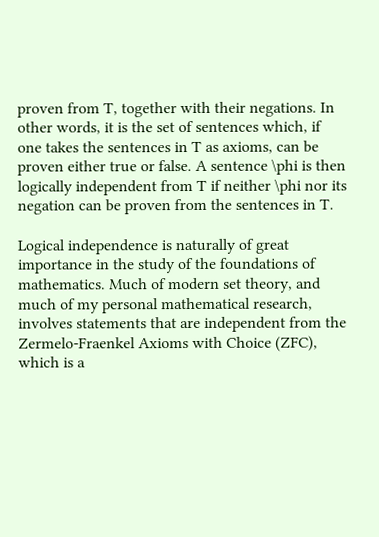proven from T, together with their negations. In other words, it is the set of sentences which, if one takes the sentences in T as axioms, can be proven either true or false. A sentence \phi is then logically independent from T if neither \phi nor its negation can be proven from the sentences in T.

Logical independence is naturally of great importance in the study of the foundations of mathematics. Much of modern set theory, and much of my personal mathematical research, involves statements that are independent from the Zermelo-Fraenkel Axioms with Choice (ZFC), which is a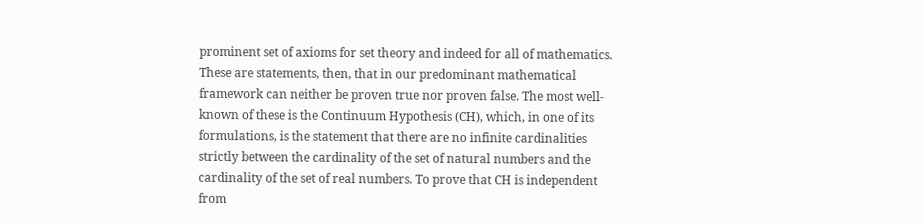prominent set of axioms for set theory and indeed for all of mathematics. These are statements, then, that in our predominant mathematical framework can neither be proven true nor proven false. The most well-known of these is the Continuum Hypothesis (CH), which, in one of its formulations, is the statement that there are no infinite cardinalities strictly between the cardinality of the set of natural numbers and the cardinality of the set of real numbers. To prove that CH is independent from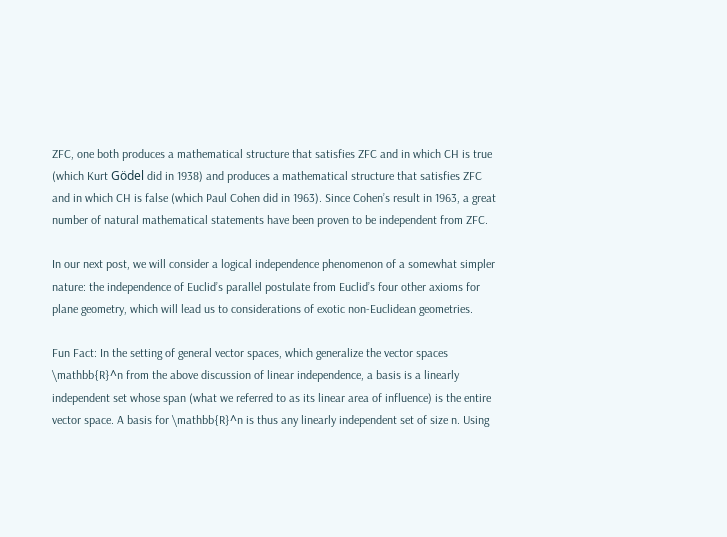ZFC, one both produces a mathematical structure that satisfies ZFC and in which CH is true (which Kurt Gödel did in 1938) and produces a mathematical structure that satisfies ZFC and in which CH is false (which Paul Cohen did in 1963). Since Cohen’s result in 1963, a great number of natural mathematical statements have been proven to be independent from ZFC.

In our next post, we will consider a logical independence phenomenon of a somewhat simpler nature: the independence of Euclid’s parallel postulate from Euclid’s four other axioms for plane geometry, which will lead us to considerations of exotic non-Euclidean geometries.

Fun Fact: In the setting of general vector spaces, which generalize the vector spaces \mathbb{R}^n from the above discussion of linear independence, a basis is a linearly independent set whose span (what we referred to as its linear area of influence) is the entire vector space. A basis for \mathbb{R}^n is thus any linearly independent set of size n. Using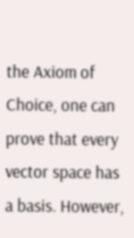the Axiom of Choice, one can prove that every vector space has a basis. However,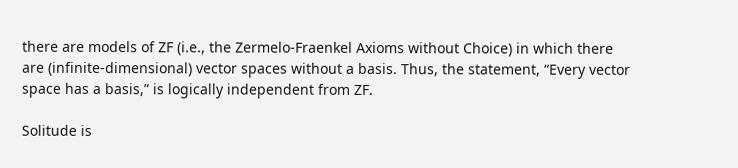there are models of ZF (i.e., the Zermelo-Fraenkel Axioms without Choice) in which there are (infinite-dimensional) vector spaces without a basis. Thus, the statement, “Every vector space has a basis,” is logically independent from ZF.

Solitude is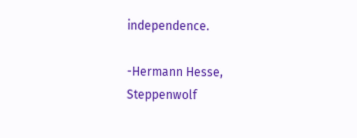independence.

-Hermann Hesse, Steppenwolf